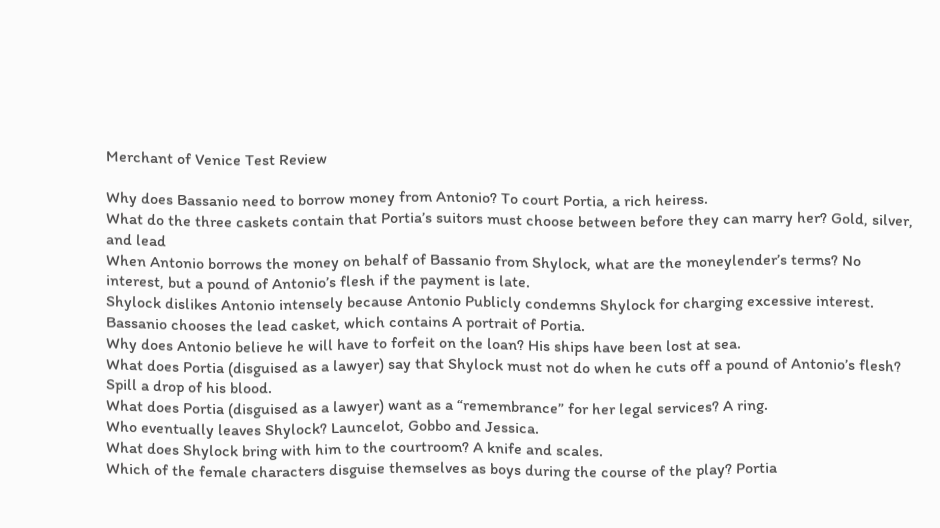Merchant of Venice Test Review

Why does Bassanio need to borrow money from Antonio? To court Portia, a rich heiress.
What do the three caskets contain that Portia’s suitors must choose between before they can marry her? Gold, silver, and lead
When Antonio borrows the money on behalf of Bassanio from Shylock, what are the moneylender’s terms? No interest, but a pound of Antonio’s flesh if the payment is late.
Shylock dislikes Antonio intensely because Antonio Publicly condemns Shylock for charging excessive interest.
Bassanio chooses the lead casket, which contains A portrait of Portia.
Why does Antonio believe he will have to forfeit on the loan? His ships have been lost at sea.
What does Portia (disguised as a lawyer) say that Shylock must not do when he cuts off a pound of Antonio’s flesh? Spill a drop of his blood.
What does Portia (disguised as a lawyer) want as a “remembrance” for her legal services? A ring.
Who eventually leaves Shylock? Launcelot, Gobbo and Jessica.
What does Shylock bring with him to the courtroom? A knife and scales.
Which of the female characters disguise themselves as boys during the course of the play? Portia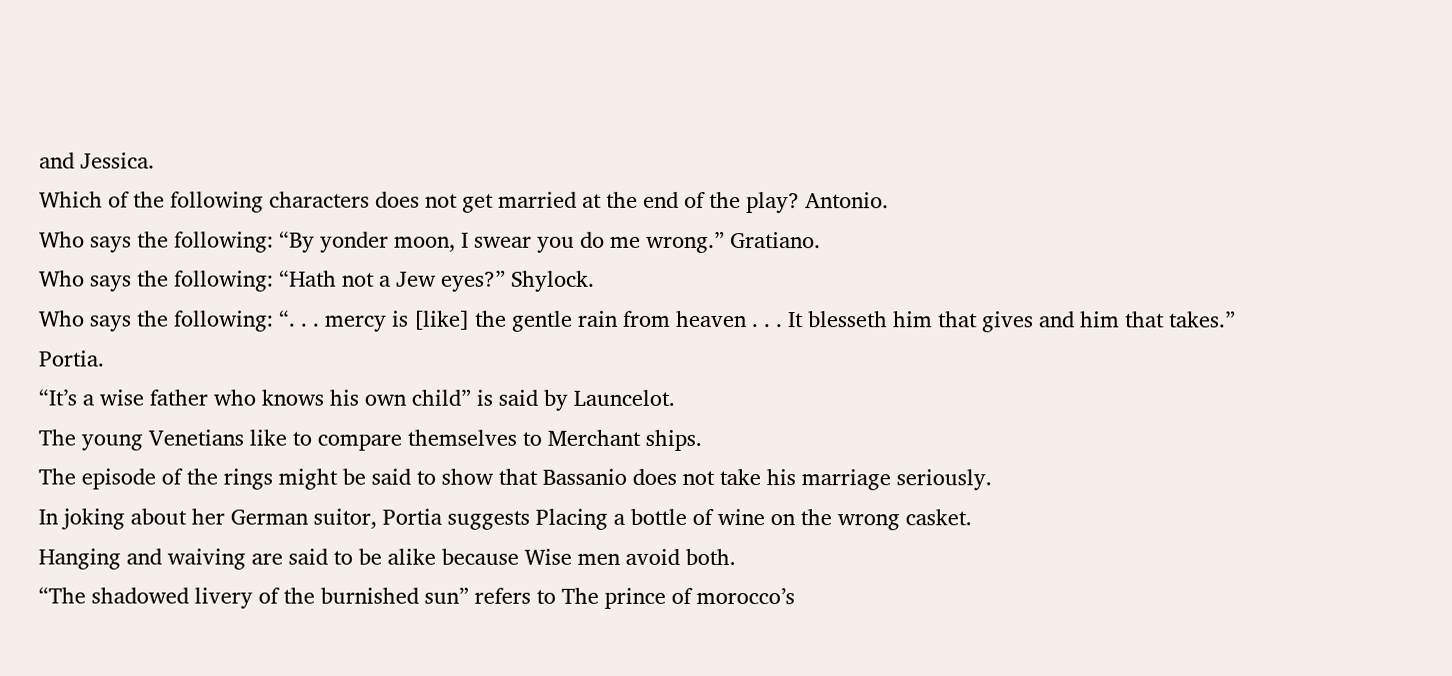and Jessica.
Which of the following characters does not get married at the end of the play? Antonio.
Who says the following: “By yonder moon, I swear you do me wrong.” Gratiano.
Who says the following: “Hath not a Jew eyes?” Shylock.
Who says the following: “. . . mercy is [like] the gentle rain from heaven . . . It blesseth him that gives and him that takes.” Portia.
“It’s a wise father who knows his own child” is said by Launcelot.
The young Venetians like to compare themselves to Merchant ships.
The episode of the rings might be said to show that Bassanio does not take his marriage seriously.
In joking about her German suitor, Portia suggests Placing a bottle of wine on the wrong casket.
Hanging and waiving are said to be alike because Wise men avoid both.
“The shadowed livery of the burnished sun” refers to The prince of morocco’s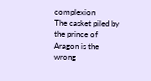complexion
The casket piled by the prince of Aragon is the wrong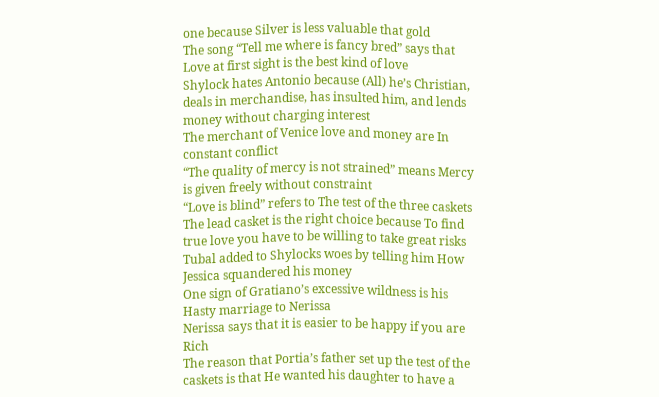one because Silver is less valuable that gold
The song “Tell me where is fancy bred” says that Love at first sight is the best kind of love
Shylock hates Antonio because (All) he’s Christian, deals in merchandise, has insulted him, and lends money without charging interest
The merchant of Venice love and money are In constant conflict
“The quality of mercy is not strained” means Mercy is given freely without constraint
“Love is blind” refers to The test of the three caskets
The lead casket is the right choice because To find true love you have to be willing to take great risks
Tubal added to Shylocks woes by telling him How Jessica squandered his money
One sign of Gratiano’s excessive wildness is his Hasty marriage to Nerissa
Nerissa says that it is easier to be happy if you are Rich
The reason that Portia’s father set up the test of the caskets is that He wanted his daughter to have a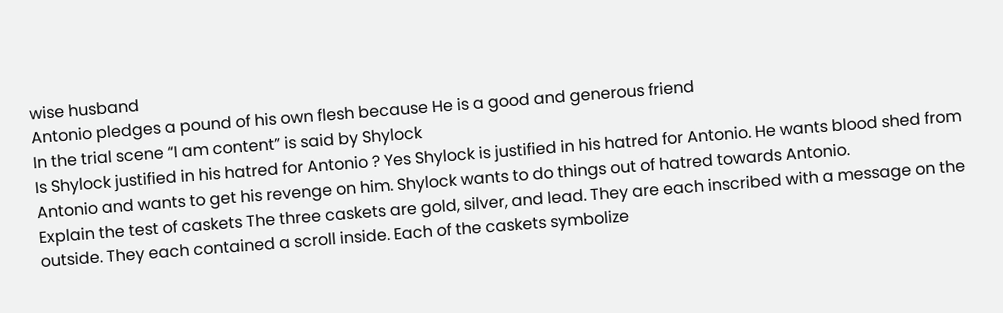wise husband
Antonio pledges a pound of his own flesh because He is a good and generous friend
In the trial scene “I am content” is said by Shylock
Is Shylock justified in his hatred for Antonio ? Yes Shylock is justified in his hatred for Antonio. He wants blood shed from Antonio and wants to get his revenge on him. Shylock wants to do things out of hatred towards Antonio.
Explain the test of caskets The three caskets are gold, silver, and lead. They are each inscribed with a message on the outside. They each contained a scroll inside. Each of the caskets symbolize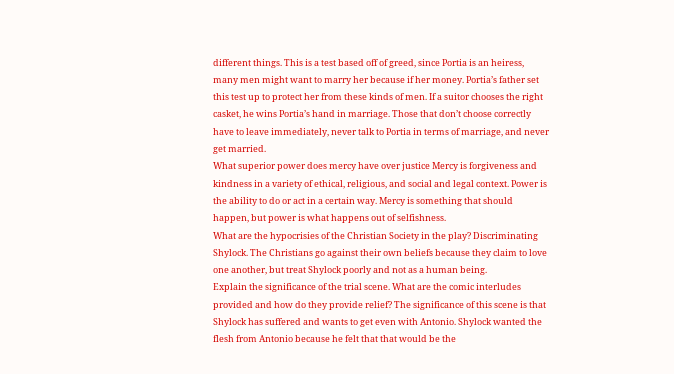different things. This is a test based off of greed, since Portia is an heiress, many men might want to marry her because if her money. Portia’s father set this test up to protect her from these kinds of men. If a suitor chooses the right casket, he wins Portia’s hand in marriage. Those that don’t choose correctly have to leave immediately, never talk to Portia in terms of marriage, and never get married.
What superior power does mercy have over justice Mercy is forgiveness and kindness in a variety of ethical, religious, and social and legal context. Power is the ability to do or act in a certain way. Mercy is something that should happen, but power is what happens out of selfishness.
What are the hypocrisies of the Christian Society in the play? Discriminating Shylock. The Christians go against their own beliefs because they claim to love one another, but treat Shylock poorly and not as a human being.
Explain the significance of the trial scene. What are the comic interludes provided and how do they provide relief? The significance of this scene is that Shylock has suffered and wants to get even with Antonio. Shylock wanted the flesh from Antonio because he felt that that would be the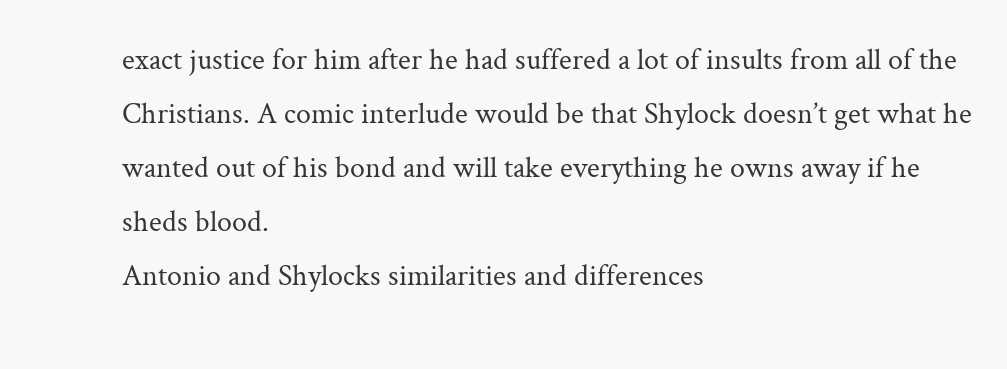exact justice for him after he had suffered a lot of insults from all of the Christians. A comic interlude would be that Shylock doesn’t get what he wanted out of his bond and will take everything he owns away if he sheds blood.
Antonio and Shylocks similarities and differences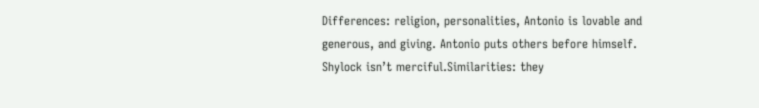Differences: religion, personalities, Antonio is lovable and generous, and giving. Antonio puts others before himself. Shylock isn’t merciful.Similarities: they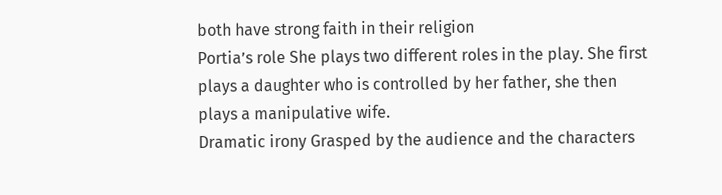both have strong faith in their religion
Portia’s role She plays two different roles in the play. She first plays a daughter who is controlled by her father, she then plays a manipulative wife.
Dramatic irony Grasped by the audience and the characters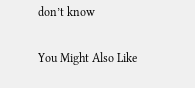don’t know

You Might Also Like